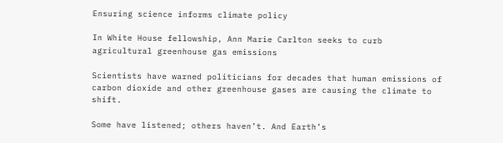Ensuring science informs climate policy

In White House fellowship, Ann Marie Carlton seeks to curb agricultural greenhouse gas emissions

Scientists have warned politicians for decades that human emissions of carbon dioxide and other greenhouse gases are causing the climate to shift.

Some have listened; others haven’t. And Earth’s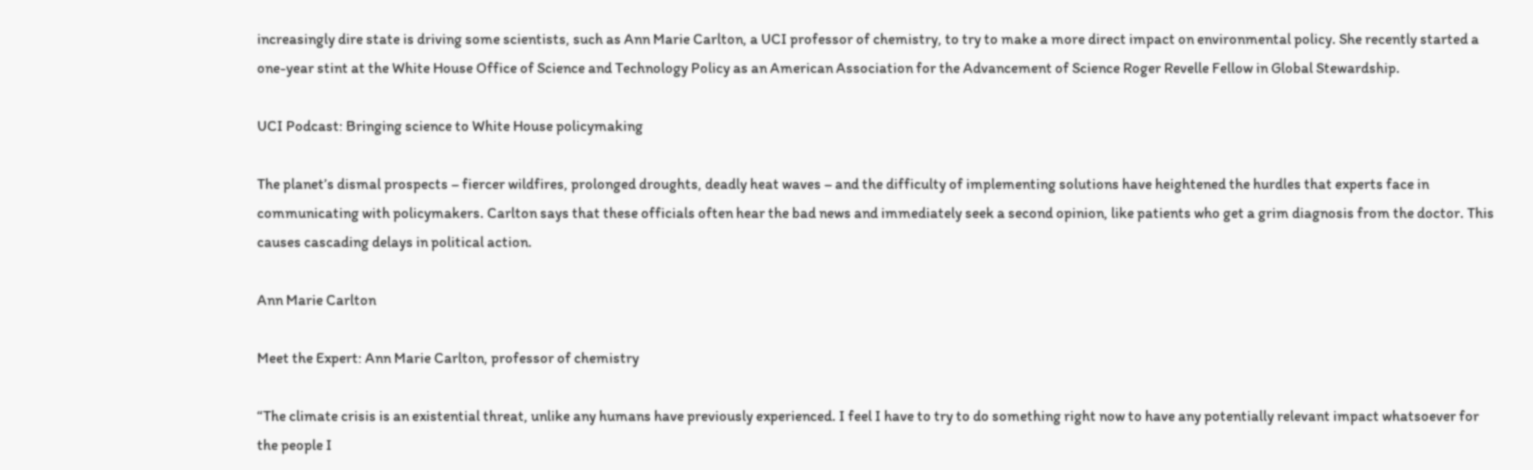increasingly dire state is driving some scientists, such as Ann Marie Carlton, a UCI professor of chemistry, to try to make a more direct impact on environmental policy. She recently started a one-year stint at the White House Office of Science and Technology Policy as an American Association for the Advancement of Science Roger Revelle Fellow in Global Stewardship.

UCI Podcast: Bringing science to White House policymaking

The planet’s dismal prospects – fiercer wildfires, prolonged droughts, deadly heat waves – and the difficulty of implementing solutions have heightened the hurdles that experts face in communicating with policymakers. Carlton says that these officials often hear the bad news and immediately seek a second opinion, like patients who get a grim diagnosis from the doctor. This causes cascading delays in political action.

Ann Marie Carlton

Meet the Expert: Ann Marie Carlton, professor of chemistry

“The climate crisis is an existential threat, unlike any humans have previously experienced. I feel I have to try to do something right now to have any potentially relevant impact whatsoever for the people I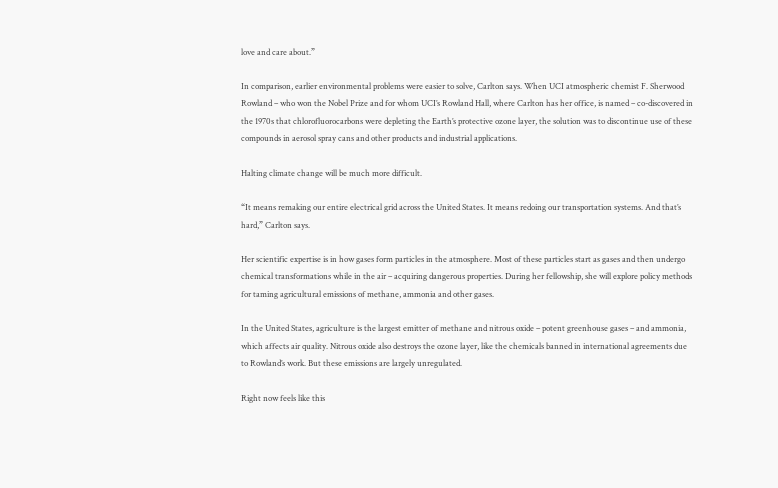love and care about.”

In comparison, earlier environmental problems were easier to solve, Carlton says. When UCI atmospheric chemist F. Sherwood Rowland – who won the Nobel Prize and for whom UCI’s Rowland Hall, where Carlton has her office, is named – co-discovered in the 1970s that chlorofluorocarbons were depleting the Earth’s protective ozone layer, the solution was to discontinue use of these compounds in aerosol spray cans and other products and industrial applications.

Halting climate change will be much more difficult.

“It means remaking our entire electrical grid across the United States. It means redoing our transportation systems. And that’s hard,” Carlton says.

Her scientific expertise is in how gases form particles in the atmosphere. Most of these particles start as gases and then undergo chemical transformations while in the air – acquiring dangerous properties. During her fellowship, she will explore policy methods for taming agricultural emissions of methane, ammonia and other gases.

In the United States, agriculture is the largest emitter of methane and nitrous oxide – potent greenhouse gases – and ammonia, which affects air quality. Nitrous oxide also destroys the ozone layer, like the chemicals banned in international agreements due to Rowland’s work. But these emissions are largely unregulated.

Right now feels like this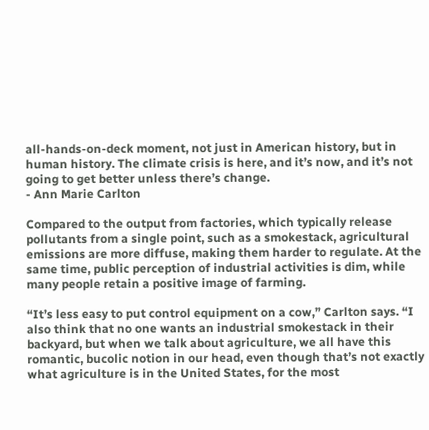all-hands-on-deck moment, not just in American history, but in human history. The climate crisis is here, and it’s now, and it’s not going to get better unless there’s change.
- Ann Marie Carlton

Compared to the output from factories, which typically release pollutants from a single point, such as a smokestack, agricultural emissions are more diffuse, making them harder to regulate. At the same time, public perception of industrial activities is dim, while many people retain a positive image of farming.

“It’s less easy to put control equipment on a cow,” Carlton says. “I also think that no one wants an industrial smokestack in their backyard, but when we talk about agriculture, we all have this romantic, bucolic notion in our head, even though that’s not exactly what agriculture is in the United States, for the most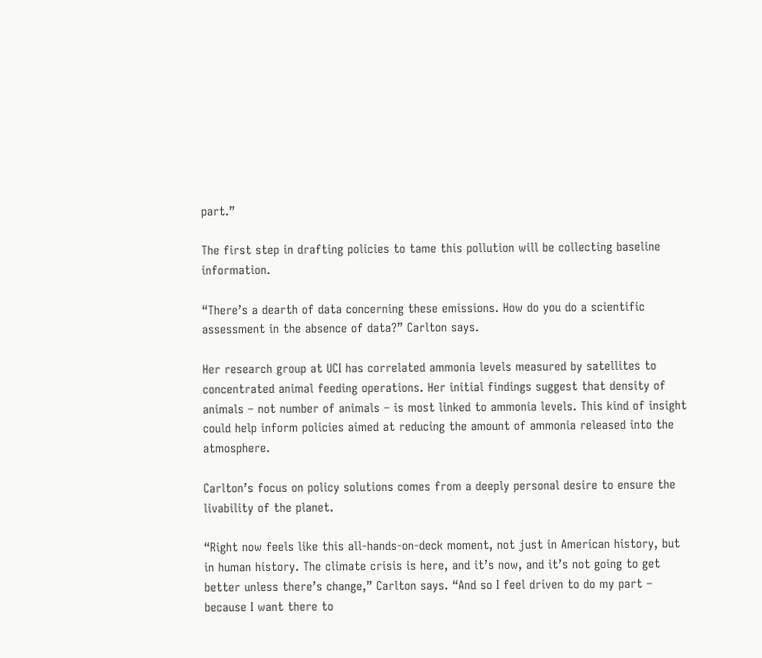part.”

The first step in drafting policies to tame this pollution will be collecting baseline information.

“There’s a dearth of data concerning these emissions. How do you do a scientific assessment in the absence of data?” Carlton says.

Her research group at UCI has correlated ammonia levels measured by satellites to concentrated animal feeding operations. Her initial findings suggest that density of animals – not number of animals – is most linked to ammonia levels. This kind of insight could help inform policies aimed at reducing the amount of ammonia released into the atmosphere.

Carlton’s focus on policy solutions comes from a deeply personal desire to ensure the livability of the planet.

“Right now feels like this all-hands-on-deck moment, not just in American history, but in human history. The climate crisis is here, and it’s now, and it’s not going to get better unless there’s change,” Carlton says. “And so I feel driven to do my part – because I want there to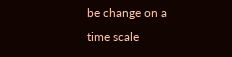be change on a time scale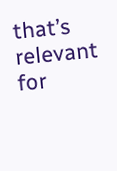that’s relevant for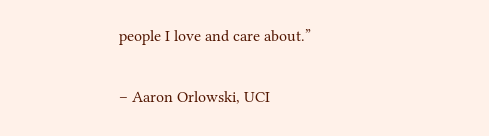people I love and care about.”

– Aaron Orlowski, UCI